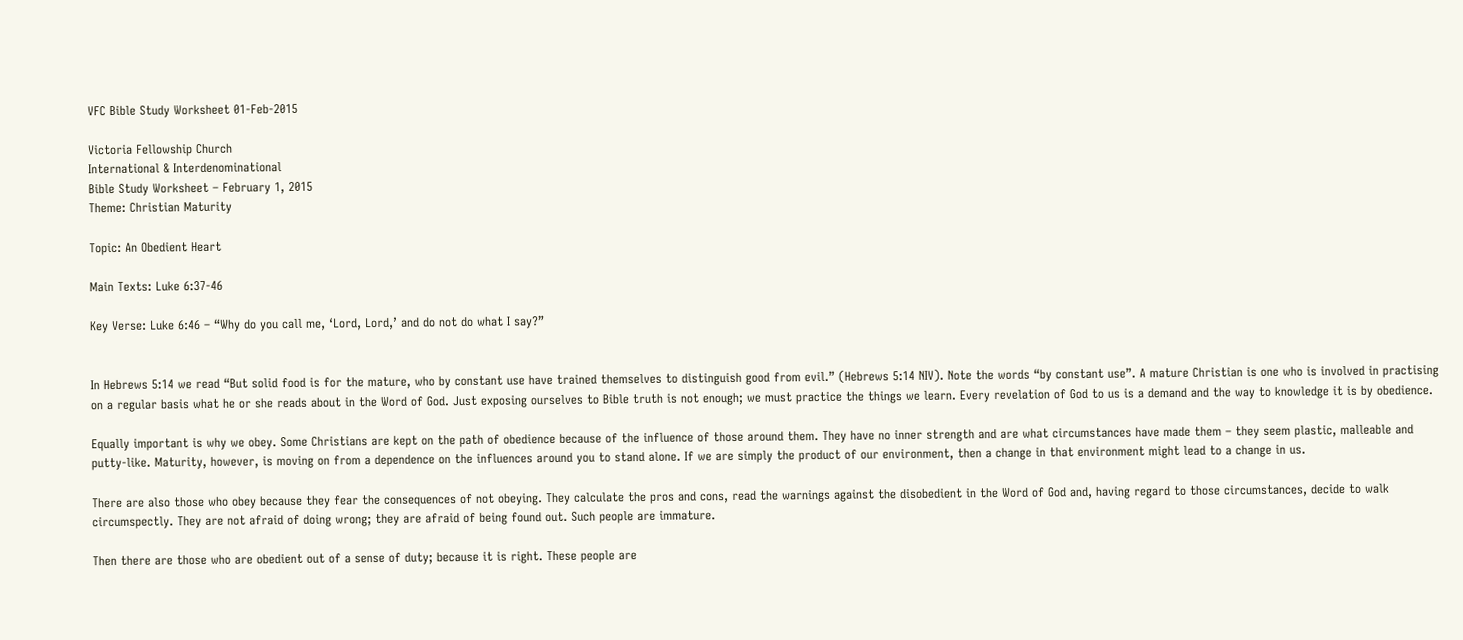VFC Bible Study Worksheet 01-Feb-2015

Victoria Fellowship Church
International & Interdenominational
Bible Study Worksheet – February 1, 2015
Theme: Christian Maturity

Topic: An Obedient Heart

Main Texts: Luke 6:37-46

Key Verse: Luke 6:46 – “Why do you call me, ‘Lord, Lord,’ and do not do what I say?”


In Hebrews 5:14 we read “But solid food is for the mature, who by constant use have trained themselves to distinguish good from evil.” (Hebrews 5:14 NIV). Note the words “by constant use”. A mature Christian is one who is involved in practising on a regular basis what he or she reads about in the Word of God. Just exposing ourselves to Bible truth is not enough; we must practice the things we learn. Every revelation of God to us is a demand and the way to knowledge it is by obedience.

Equally important is why we obey. Some Christians are kept on the path of obedience because of the influence of those around them. They have no inner strength and are what circumstances have made them – they seem plastic, malleable and putty-like. Maturity, however, is moving on from a dependence on the influences around you to stand alone. If we are simply the product of our environment, then a change in that environment might lead to a change in us.

There are also those who obey because they fear the consequences of not obeying. They calculate the pros and cons, read the warnings against the disobedient in the Word of God and, having regard to those circumstances, decide to walk circumspectly. They are not afraid of doing wrong; they are afraid of being found out. Such people are immature.

Then there are those who are obedient out of a sense of duty; because it is right. These people are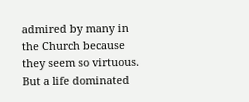admired by many in the Church because they seem so virtuous. But a life dominated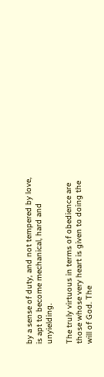by a sense of duty, and not tempered by love, is apt to become mechanical, hard and unyielding.

The truly virtuous in terms of obedience are those whose very heart is given to doing the will of God. The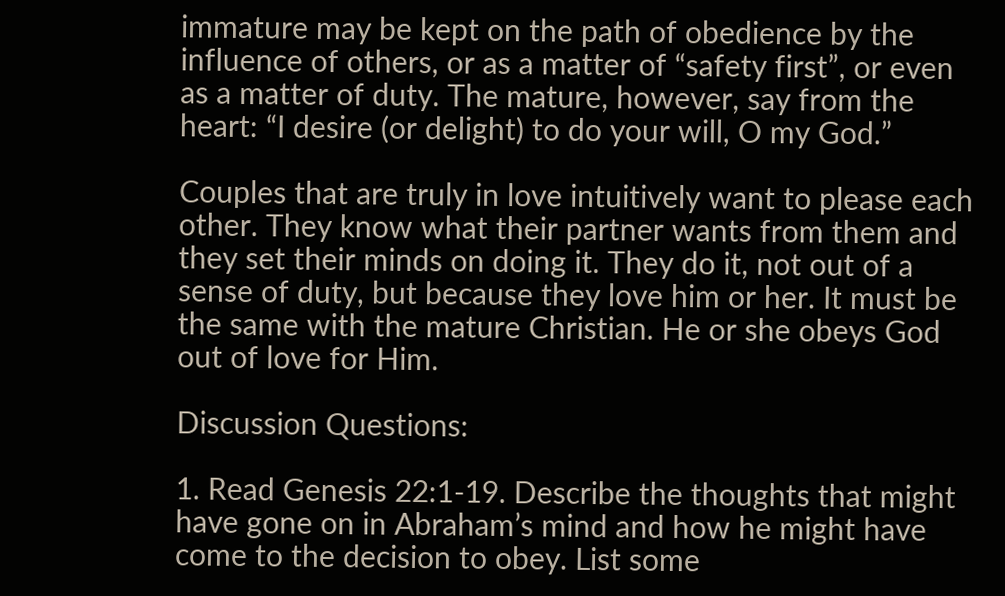immature may be kept on the path of obedience by the influence of others, or as a matter of “safety first”, or even as a matter of duty. The mature, however, say from the heart: “I desire (or delight) to do your will, O my God.”

Couples that are truly in love intuitively want to please each other. They know what their partner wants from them and they set their minds on doing it. They do it, not out of a sense of duty, but because they love him or her. It must be the same with the mature Christian. He or she obeys God out of love for Him.

Discussion Questions:

1. Read Genesis 22:1-19. Describe the thoughts that might have gone on in Abraham’s mind and how he might have come to the decision to obey. List some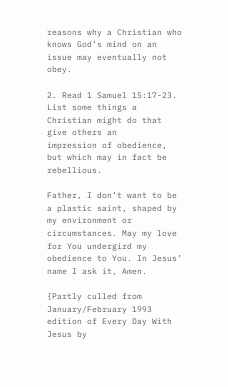reasons why a Christian who knows God’s mind on an issue may eventually not obey.

2. Read 1 Samuel 15:17-23. List some things a Christian might do that give others an
impression of obedience, but which may in fact be rebellious.

Father, I don’t want to be a plastic saint, shaped by my environment or circumstances. May my love for You undergird my obedience to You. In Jesus’ name I ask it, Amen.

{Partly culled from January/February 1993 edition of Every Day With Jesus by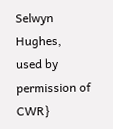Selwyn Hughes, used by permission of CWR}